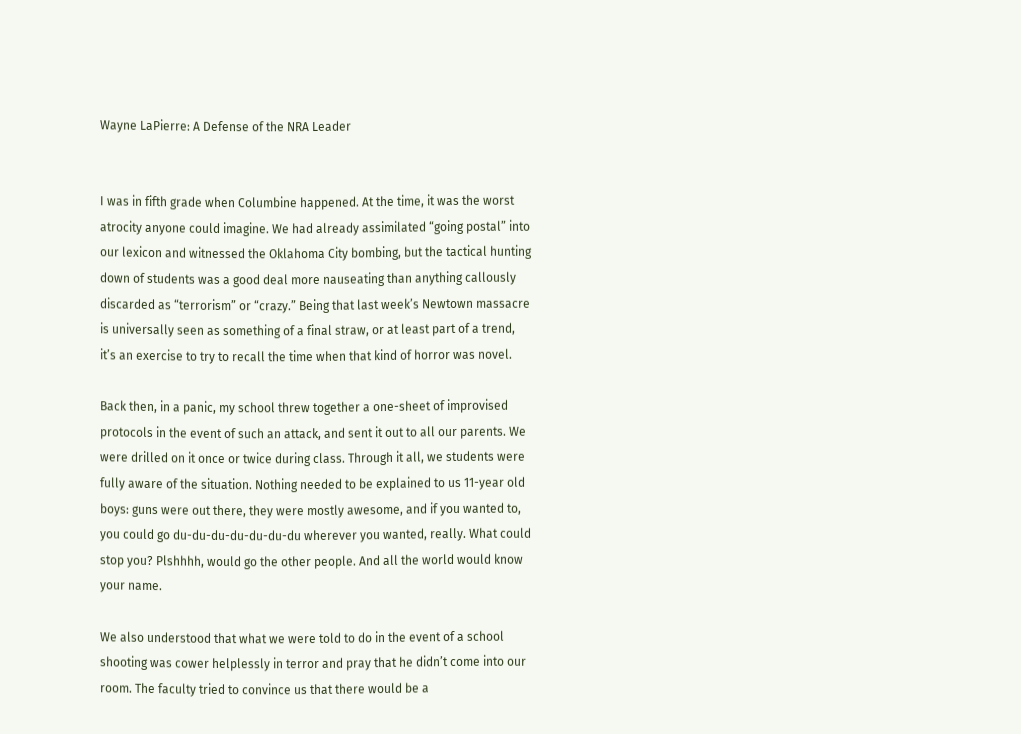Wayne LaPierre: A Defense of the NRA Leader


I was in fifth grade when Columbine happened. At the time, it was the worst atrocity anyone could imagine. We had already assimilated “going postal” into our lexicon and witnessed the Oklahoma City bombing, but the tactical hunting down of students was a good deal more nauseating than anything callously discarded as “terrorism” or “crazy.” Being that last week’s Newtown massacre is universally seen as something of a final straw, or at least part of a trend, it’s an exercise to try to recall the time when that kind of horror was novel.

Back then, in a panic, my school threw together a one-sheet of improvised protocols in the event of such an attack, and sent it out to all our parents. We were drilled on it once or twice during class. Through it all, we students were fully aware of the situation. Nothing needed to be explained to us 11-year old boys: guns were out there, they were mostly awesome, and if you wanted to, you could go du-du-du-du-du-du-du wherever you wanted, really. What could stop you? Plshhhh, would go the other people. And all the world would know your name.

We also understood that what we were told to do in the event of a school shooting was cower helplessly in terror and pray that he didn’t come into our room. The faculty tried to convince us that there would be a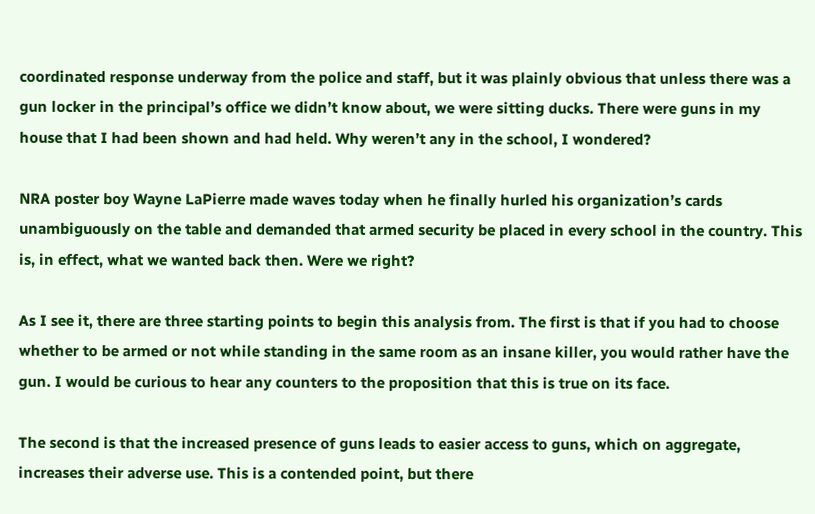coordinated response underway from the police and staff, but it was plainly obvious that unless there was a gun locker in the principal’s office we didn’t know about, we were sitting ducks. There were guns in my house that I had been shown and had held. Why weren’t any in the school, I wondered?

NRA poster boy Wayne LaPierre made waves today when he finally hurled his organization’s cards unambiguously on the table and demanded that armed security be placed in every school in the country. This is, in effect, what we wanted back then. Were we right?

As I see it, there are three starting points to begin this analysis from. The first is that if you had to choose whether to be armed or not while standing in the same room as an insane killer, you would rather have the gun. I would be curious to hear any counters to the proposition that this is true on its face.

The second is that the increased presence of guns leads to easier access to guns, which on aggregate, increases their adverse use. This is a contended point, but there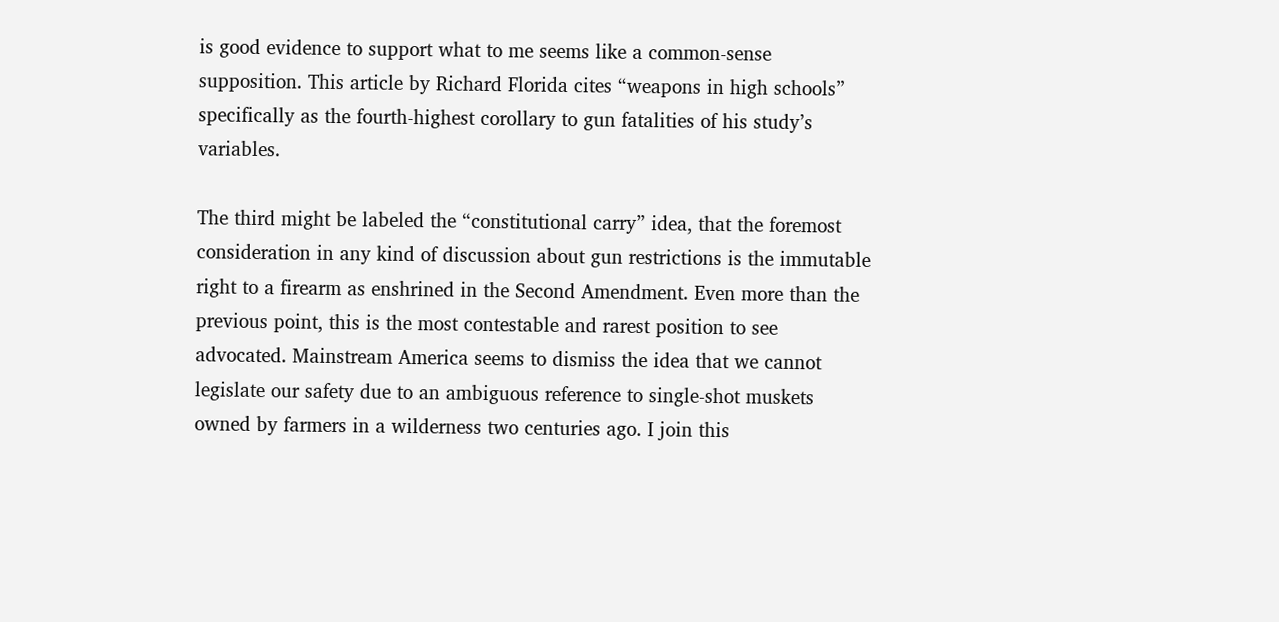is good evidence to support what to me seems like a common-sense supposition. This article by Richard Florida cites “weapons in high schools” specifically as the fourth-highest corollary to gun fatalities of his study’s variables.

The third might be labeled the “constitutional carry” idea, that the foremost consideration in any kind of discussion about gun restrictions is the immutable right to a firearm as enshrined in the Second Amendment. Even more than the previous point, this is the most contestable and rarest position to see advocated. Mainstream America seems to dismiss the idea that we cannot legislate our safety due to an ambiguous reference to single-shot muskets owned by farmers in a wilderness two centuries ago. I join this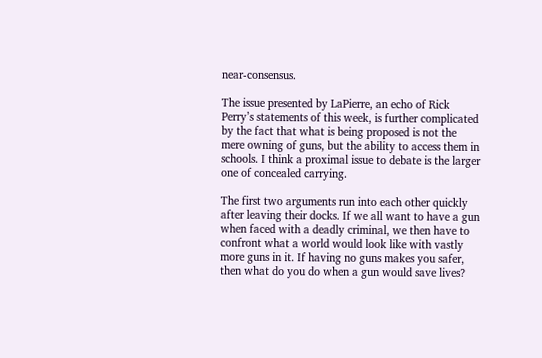near-consensus.

The issue presented by LaPierre, an echo of Rick Perry’s statements of this week, is further complicated by the fact that what is being proposed is not the mere owning of guns, but the ability to access them in schools. I think a proximal issue to debate is the larger one of concealed carrying.

The first two arguments run into each other quickly after leaving their docks. If we all want to have a gun when faced with a deadly criminal, we then have to confront what a world would look like with vastly more guns in it. If having no guns makes you safer, then what do you do when a gun would save lives?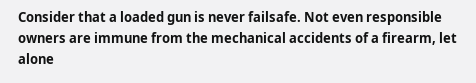Consider that a loaded gun is never failsafe. Not even responsible owners are immune from the mechanical accidents of a firearm, let alone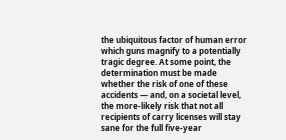the ubiquitous factor of human error which guns magnify to a potentially tragic degree. At some point, the determination must be made whether the risk of one of these accidents — and, on a societal level, the more-likely risk that not all recipients of carry licenses will stay sane for the full five-year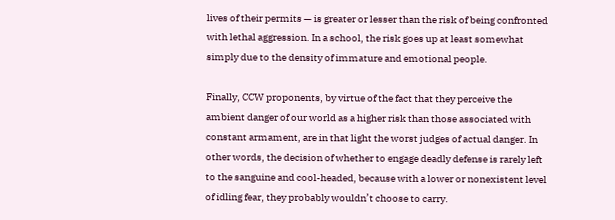lives of their permits — is greater or lesser than the risk of being confronted with lethal aggression. In a school, the risk goes up at least somewhat simply due to the density of immature and emotional people.

Finally, CCW proponents, by virtue of the fact that they perceive the ambient danger of our world as a higher risk than those associated with constant armament, are in that light the worst judges of actual danger. In other words, the decision of whether to engage deadly defense is rarely left to the sanguine and cool-headed, because with a lower or nonexistent level of idling fear, they probably wouldn’t choose to carry.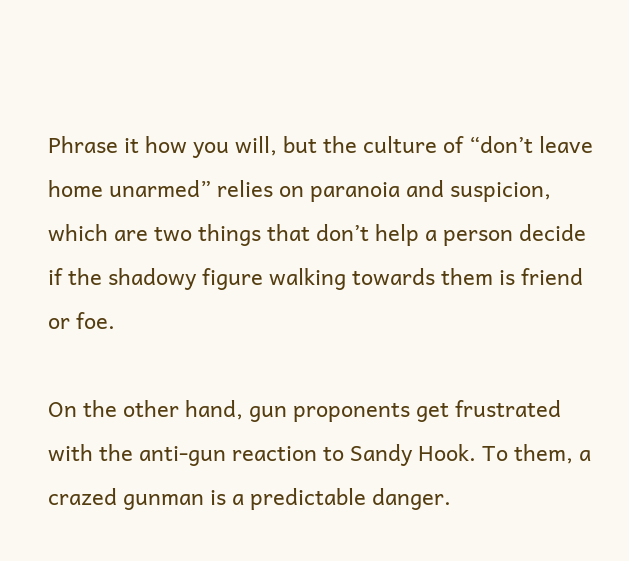Phrase it how you will, but the culture of “don’t leave home unarmed” relies on paranoia and suspicion, which are two things that don’t help a person decide if the shadowy figure walking towards them is friend or foe.

On the other hand, gun proponents get frustrated with the anti-gun reaction to Sandy Hook. To them, a crazed gunman is a predictable danger.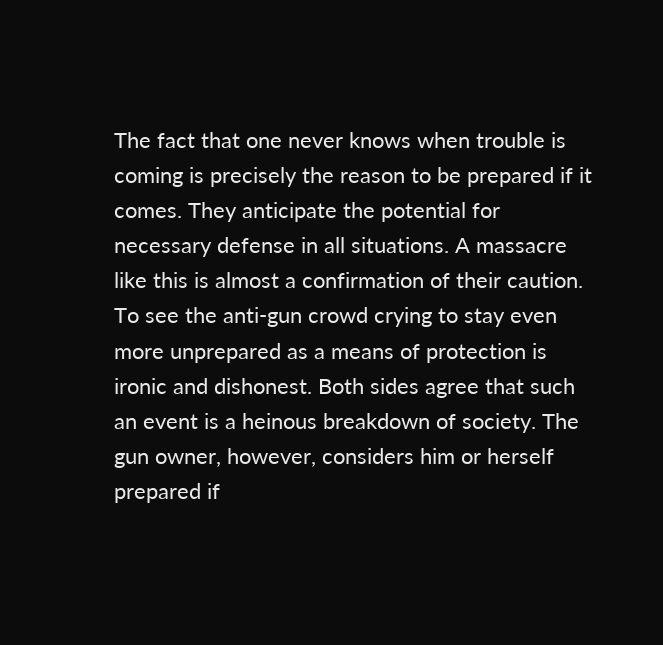The fact that one never knows when trouble is coming is precisely the reason to be prepared if it comes. They anticipate the potential for necessary defense in all situations. A massacre like this is almost a confirmation of their caution. To see the anti-gun crowd crying to stay even more unprepared as a means of protection is ironic and dishonest. Both sides agree that such an event is a heinous breakdown of society. The gun owner, however, considers him or herself prepared if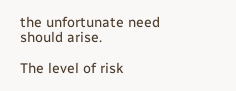the unfortunate need should arise.

The level of risk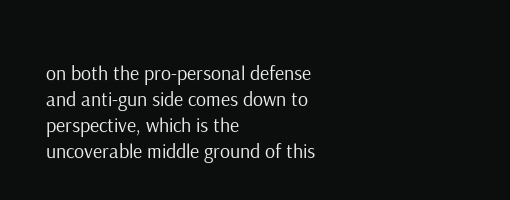on both the pro-personal defense and anti-gun side comes down to perspective, which is the uncoverable middle ground of this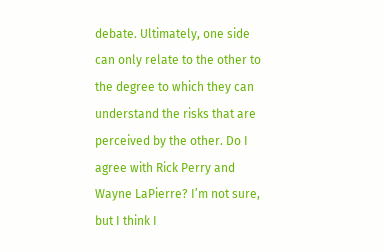debate. Ultimately, one side can only relate to the other to the degree to which they can understand the risks that are perceived by the other. Do I agree with Rick Perry and Wayne LaPierre? I’m not sure, but I think I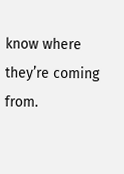know where they’re coming from.